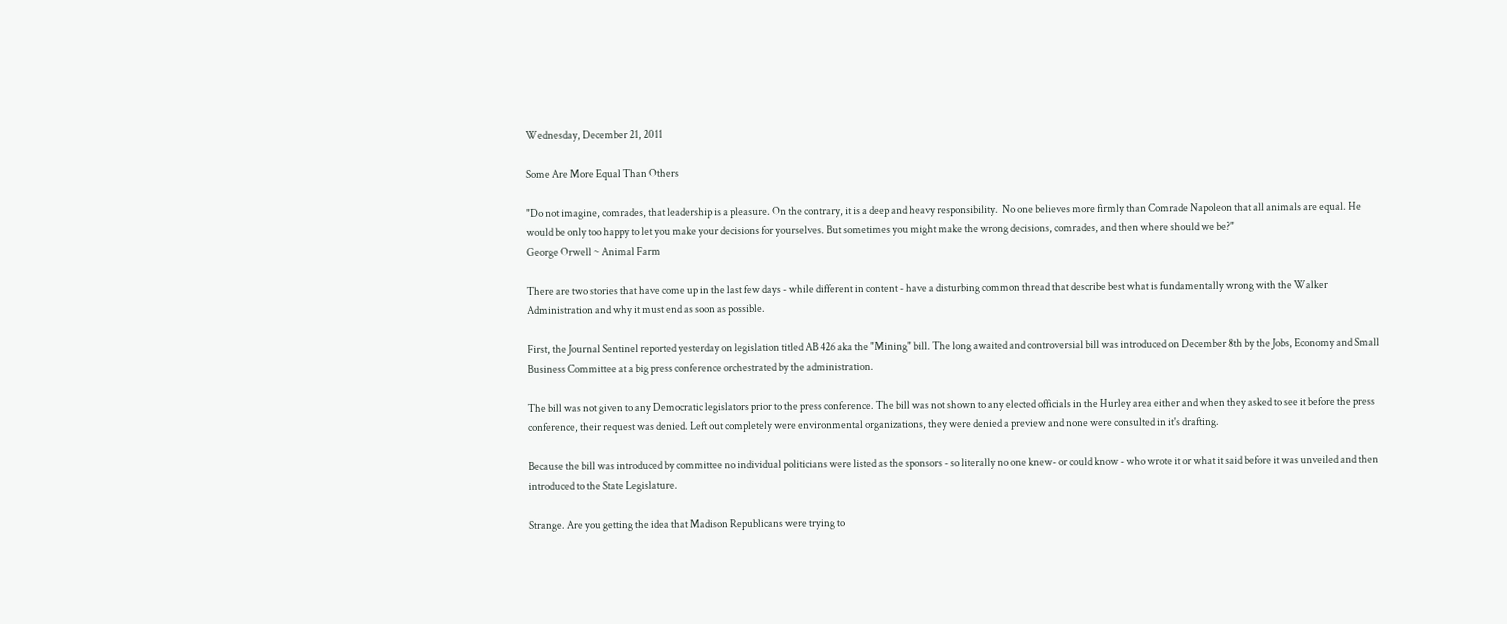Wednesday, December 21, 2011

Some Are More Equal Than Others

"Do not imagine, comrades, that leadership is a pleasure. On the contrary, it is a deep and heavy responsibility.  No one believes more firmly than Comrade Napoleon that all animals are equal. He would be only too happy to let you make your decisions for yourselves. But sometimes you might make the wrong decisions, comrades, and then where should we be?"
George Orwell ~ Animal Farm

There are two stories that have come up in the last few days - while different in content - have a disturbing common thread that describe best what is fundamentally wrong with the Walker Administration and why it must end as soon as possible.

First, the Journal Sentinel reported yesterday on legislation titled AB 426 aka the "Mining" bill. The long awaited and controversial bill was introduced on December 8th by the Jobs, Economy and Small Business Committee at a big press conference orchestrated by the administration.

The bill was not given to any Democratic legislators prior to the press conference. The bill was not shown to any elected officials in the Hurley area either and when they asked to see it before the press conference, their request was denied. Left out completely were environmental organizations, they were denied a preview and none were consulted in it's drafting.

Because the bill was introduced by committee no individual politicians were listed as the sponsors - so literally no one knew- or could know - who wrote it or what it said before it was unveiled and then introduced to the State Legislature.

Strange. Are you getting the idea that Madison Republicans were trying to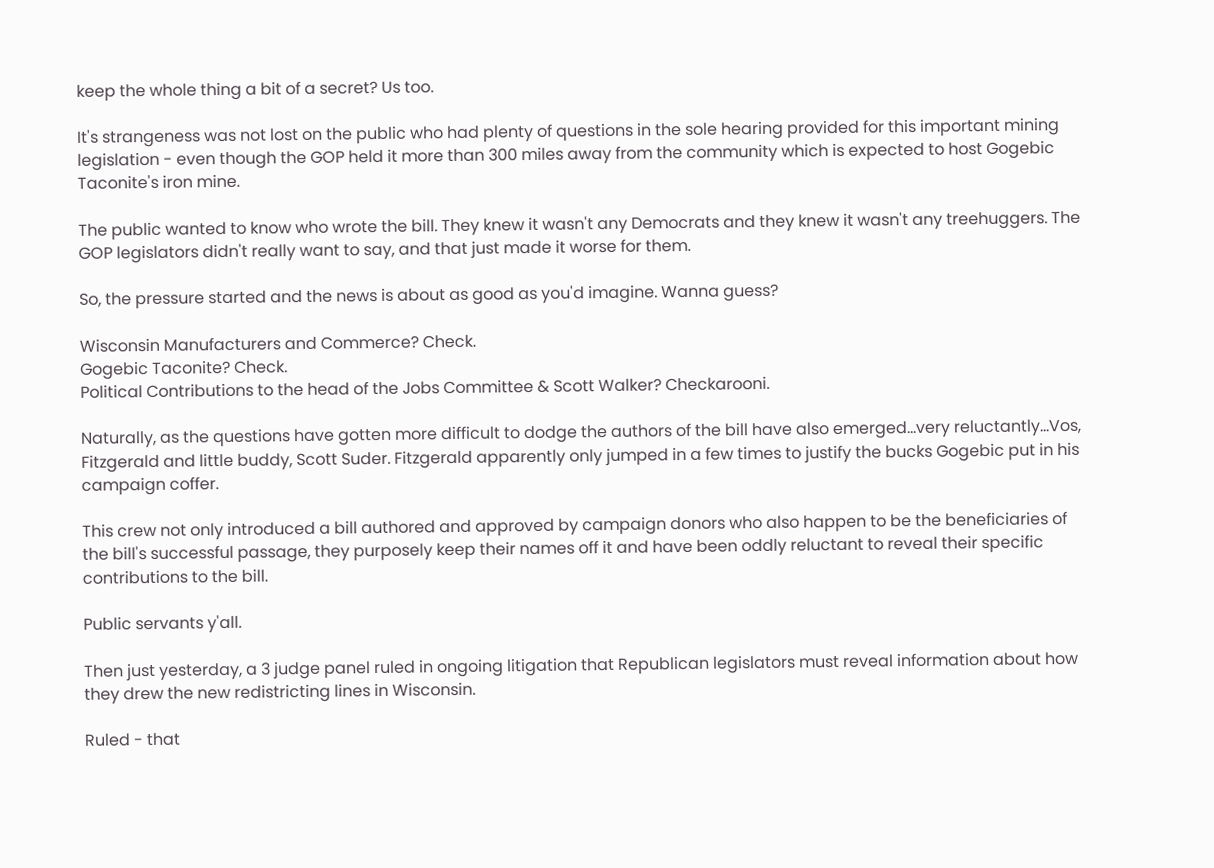keep the whole thing a bit of a secret? Us too.

It's strangeness was not lost on the public who had plenty of questions in the sole hearing provided for this important mining legislation - even though the GOP held it more than 300 miles away from the community which is expected to host Gogebic Taconite's iron mine.

The public wanted to know who wrote the bill. They knew it wasn't any Democrats and they knew it wasn't any treehuggers. The GOP legislators didn't really want to say, and that just made it worse for them.

So, the pressure started and the news is about as good as you'd imagine. Wanna guess?

Wisconsin Manufacturers and Commerce? Check.
Gogebic Taconite? Check.
Political Contributions to the head of the Jobs Committee & Scott Walker? Checkarooni.

Naturally, as the questions have gotten more difficult to dodge the authors of the bill have also emerged...very reluctantly...Vos, Fitzgerald and little buddy, Scott Suder. Fitzgerald apparently only jumped in a few times to justify the bucks Gogebic put in his campaign coffer.

This crew not only introduced a bill authored and approved by campaign donors who also happen to be the beneficiaries of the bill's successful passage, they purposely keep their names off it and have been oddly reluctant to reveal their specific contributions to the bill.

Public servants y'all.

Then just yesterday, a 3 judge panel ruled in ongoing litigation that Republican legislators must reveal information about how they drew the new redistricting lines in Wisconsin.

Ruled - that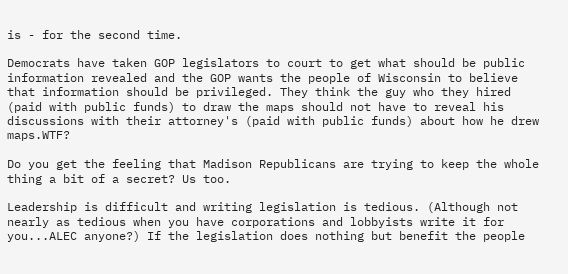is - for the second time.

Democrats have taken GOP legislators to court to get what should be public information revealed and the GOP wants the people of Wisconsin to believe that information should be privileged. They think the guy who they hired (paid with public funds) to draw the maps should not have to reveal his discussions with their attorney's (paid with public funds) about how he drew maps.WTF?

Do you get the feeling that Madison Republicans are trying to keep the whole thing a bit of a secret? Us too.

Leadership is difficult and writing legislation is tedious. (Although not nearly as tedious when you have corporations and lobbyists write it for you...ALEC anyone?) If the legislation does nothing but benefit the people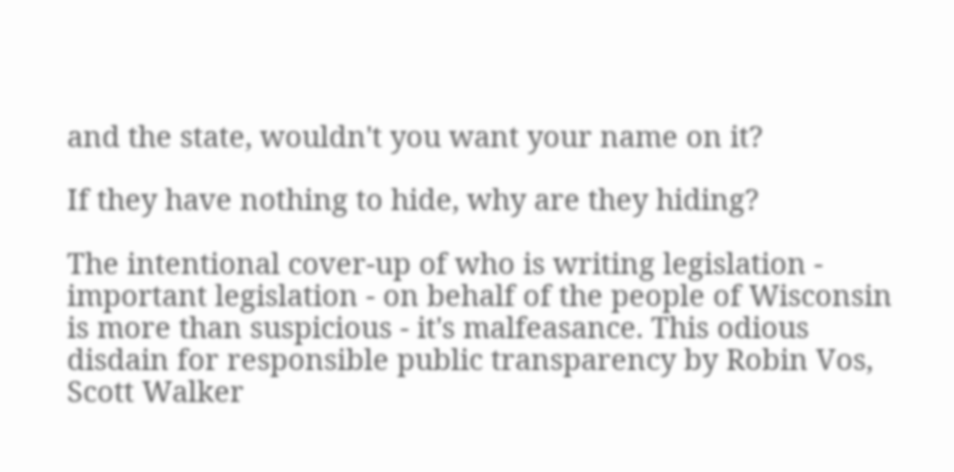and the state, wouldn't you want your name on it?

If they have nothing to hide, why are they hiding?

The intentional cover-up of who is writing legislation - important legislation - on behalf of the people of Wisconsin is more than suspicious - it's malfeasance. This odious disdain for responsible public transparency by Robin Vos, Scott Walker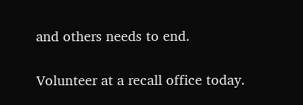and others needs to end.

Volunteer at a recall office today.